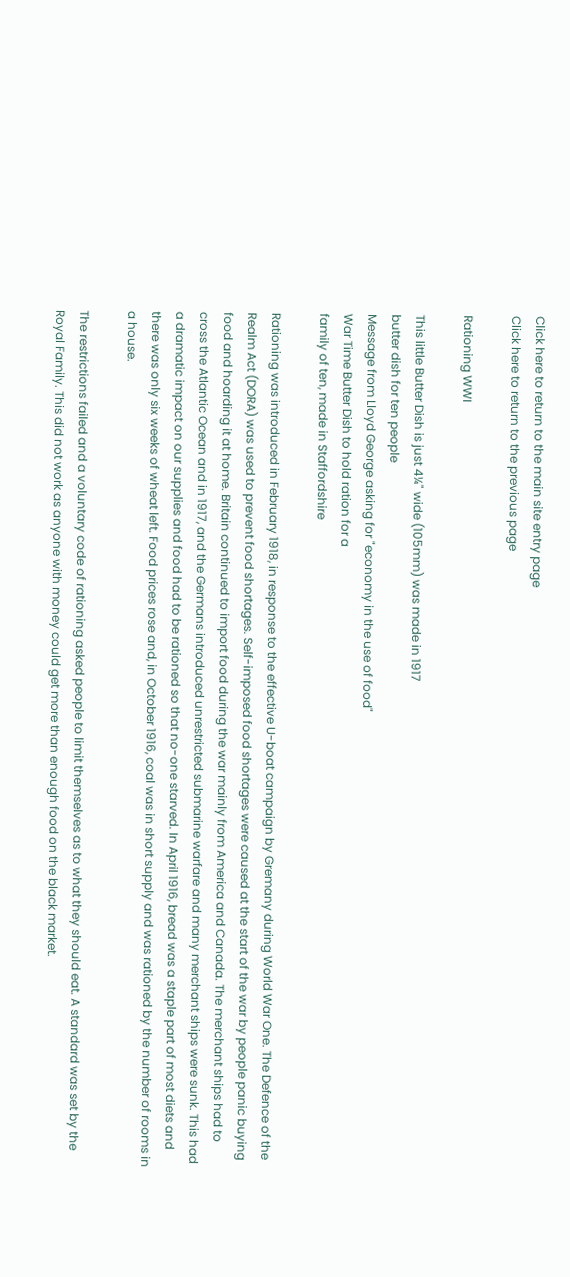Click here to return to the main site entry page
Click here to return to the previous page

Rationing WWI

This little Butter Dish is just 4¼" wide (105mm) was made in 1917
butter dish for ten people
Message from Lloyd George asking for "economy in the use of food"
War Time Butter Dish to hold ration for a
family of ten, made in Staffordshire

Rationing was introduced in February 1918, in response to the effective U-boat campaign by Gremany during World War One. The Defence of the Realm Act (DORA) was used to prevent food shortages. Self-imposed food shortages were caused at the start of the war by people panic buying food and hoarding it at home. Britain continued to import food during the war mainly from America and Canada. The merchant ships had to cross the Atlantic Ocean and in 1917, and the Germans introduced unrestricted submarine warfare and many merchant ships were sunk. This had a dramatic impact on our supplies and food had to be rationed so that no-one starved. In April 1916, bread was a staple part of most diets and there was only six weeks of wheat left. Food prices rose and, in October 1916, coal was in short supply and was rationed by the number of rooms in a house.

The restrictions failed and a voluntary code of rationing asked people to limit themselves as to what they should eat. A standard was set by the Royal Family. This did not work as anyone with money could get more than enough food on the black market.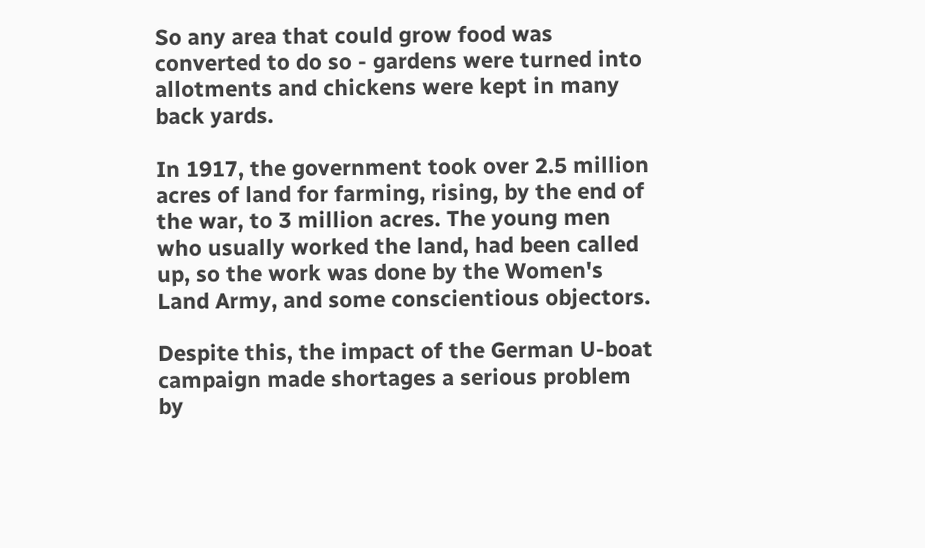So any area that could grow food was converted to do so - gardens were turned into allotments and chickens were kept in many back yards.

In 1917, the government took over 2.5 million acres of land for farming, rising, by the end of the war, to 3 million acres. The young men who usually worked the land, had been called up, so the work was done by the Women's Land Army, and some conscientious objectors.

Despite this, the impact of the German U-boat campaign made shortages a serious problem by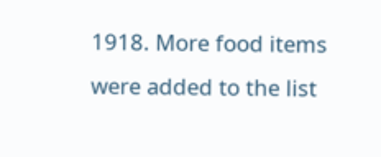1918. More food items were added to the list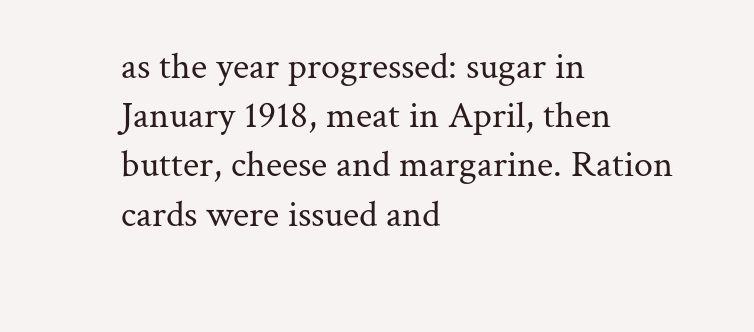as the year progressed: sugar in January 1918, meat in April, then butter, cheese and margarine. Ration cards were issued and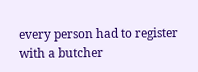every person had to register with a butcher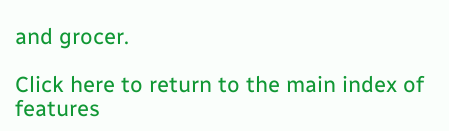and grocer.

Click here to return to the main index of features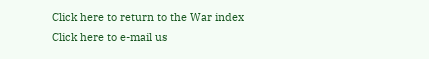Click here to return to the War index
Click here to e-mail us